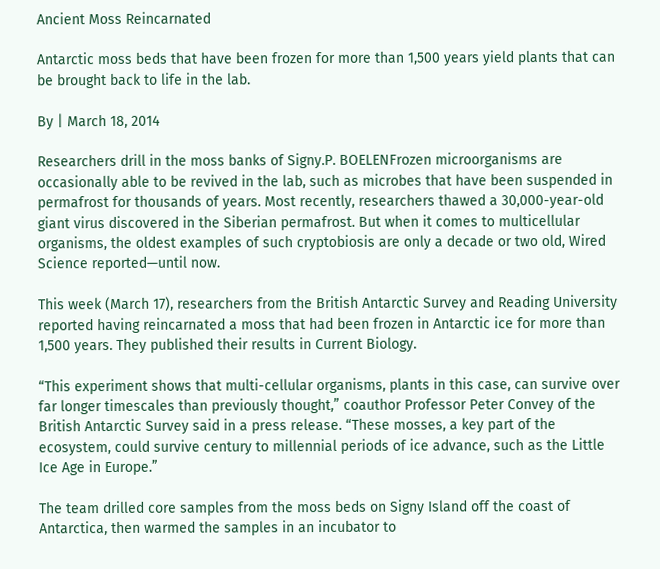Ancient Moss Reincarnated

Antarctic moss beds that have been frozen for more than 1,500 years yield plants that can be brought back to life in the lab.

By | March 18, 2014

Researchers drill in the moss banks of Signy.P. BOELENFrozen microorganisms are occasionally able to be revived in the lab, such as microbes that have been suspended in permafrost for thousands of years. Most recently, researchers thawed a 30,000-year-old giant virus discovered in the Siberian permafrost. But when it comes to multicellular organisms, the oldest examples of such cryptobiosis are only a decade or two old, Wired Science reported—until now.

This week (March 17), researchers from the British Antarctic Survey and Reading University reported having reincarnated a moss that had been frozen in Antarctic ice for more than 1,500 years. They published their results in Current Biology.

“This experiment shows that multi-cellular organisms, plants in this case, can survive over far longer timescales than previously thought,” coauthor Professor Peter Convey of the British Antarctic Survey said in a press release. “These mosses, a key part of the ecosystem, could survive century to millennial periods of ice advance, such as the Little Ice Age in Europe.”

The team drilled core samples from the moss beds on Signy Island off the coast of Antarctica, then warmed the samples in an incubator to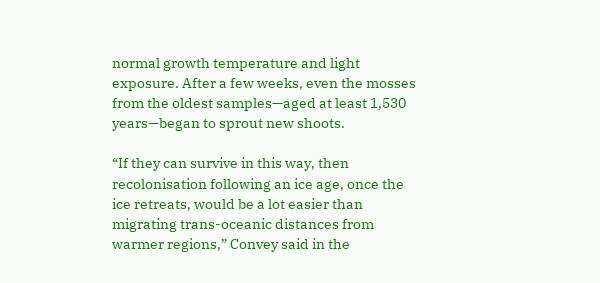normal growth temperature and light exposure. After a few weeks, even the mosses from the oldest samples—aged at least 1,530 years—began to sprout new shoots.

“If they can survive in this way, then recolonisation following an ice age, once the ice retreats, would be a lot easier than migrating trans-oceanic distances from warmer regions,” Convey said in the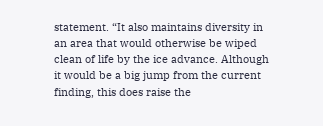statement. “It also maintains diversity in an area that would otherwise be wiped clean of life by the ice advance. Although it would be a big jump from the current finding, this does raise the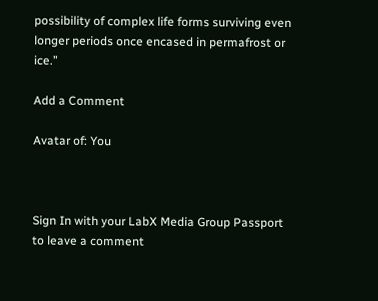possibility of complex life forms surviving even longer periods once encased in permafrost or ice.”

Add a Comment

Avatar of: You



Sign In with your LabX Media Group Passport to leave a comment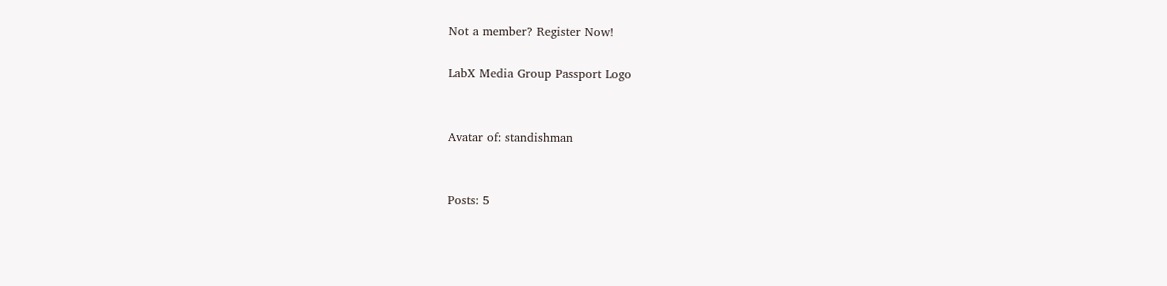Not a member? Register Now!

LabX Media Group Passport Logo


Avatar of: standishman


Posts: 5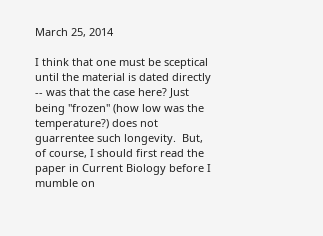March 25, 2014

I think that one must be sceptical until the material is dated directly -- was that the case here? Just being "frozen" (how low was the temperature?) does not guarrentee such longevity.  But, of course, I should first read the paper in Current Biology before I mumble on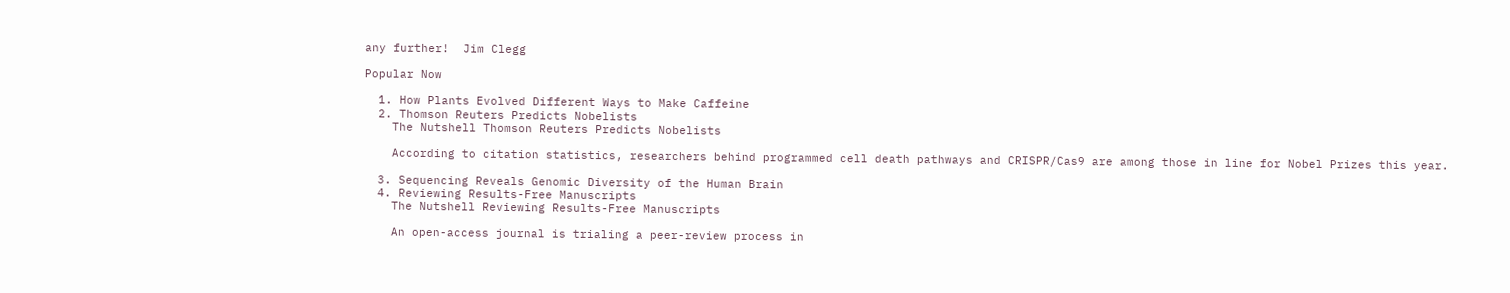any further!  Jim Clegg

Popular Now

  1. How Plants Evolved Different Ways to Make Caffeine
  2. Thomson Reuters Predicts Nobelists
    The Nutshell Thomson Reuters Predicts Nobelists

    According to citation statistics, researchers behind programmed cell death pathways and CRISPR/Cas9 are among those in line for Nobel Prizes this year.

  3. Sequencing Reveals Genomic Diversity of the Human Brain
  4. Reviewing Results-Free Manuscripts
    The Nutshell Reviewing Results-Free Manuscripts

    An open-access journal is trialing a peer-review process in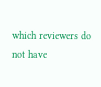which reviewers do not have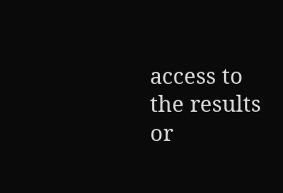access to the results or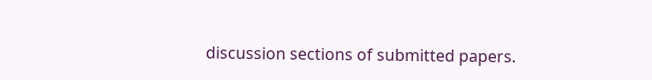discussion sections of submitted papers.